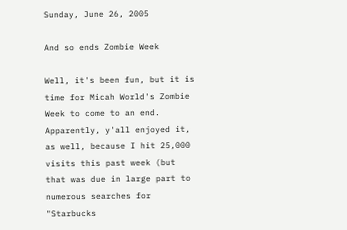Sunday, June 26, 2005

And so ends Zombie Week

Well, it's been fun, but it is time for Micah World's Zombie Week to come to an end. Apparently, y'all enjoyed it, as well, because I hit 25,000 visits this past week (but that was due in large part to numerous searches for "Starbucks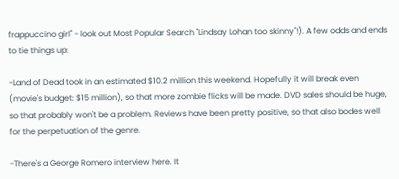frappuccino girl" - look out Most Popular Search "Lindsay Lohan too skinny"!). A few odds and ends to tie things up:

-Land of Dead took in an estimated $10.2 million this weekend. Hopefully it will break even (movie's budget: $15 million), so that more zombie flicks will be made. DVD sales should be huge, so that probably won't be a problem. Reviews have been pretty positive, so that also bodes well for the perpetuation of the genre.

-There's a George Romero interview here. It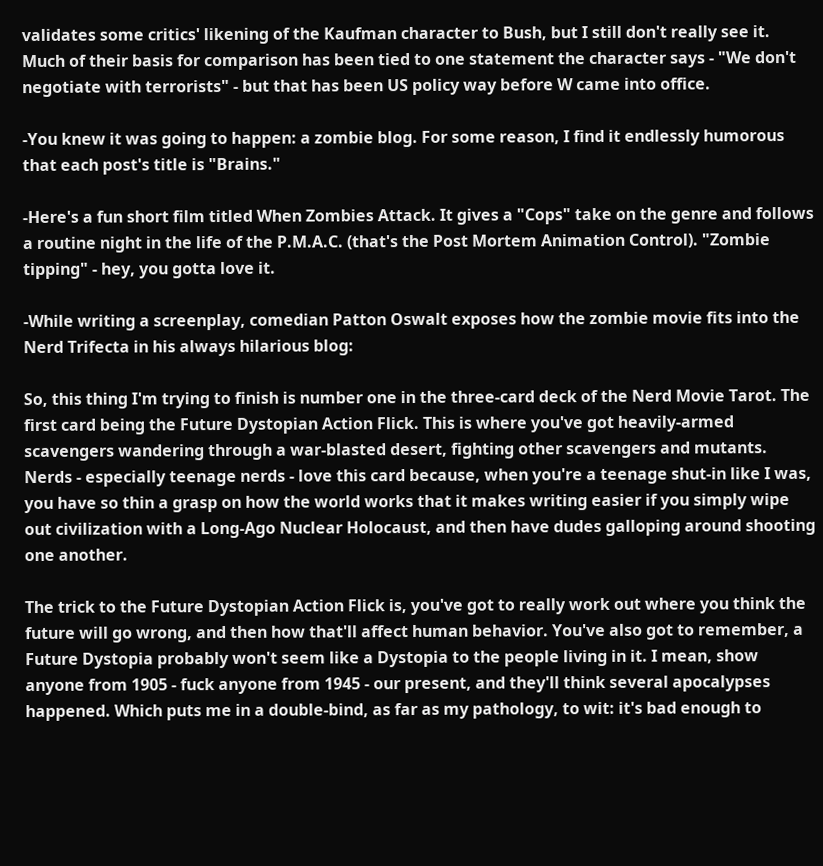validates some critics' likening of the Kaufman character to Bush, but I still don't really see it. Much of their basis for comparison has been tied to one statement the character says - "We don't negotiate with terrorists" - but that has been US policy way before W came into office.

-You knew it was going to happen: a zombie blog. For some reason, I find it endlessly humorous that each post's title is "Brains."

-Here's a fun short film titled When Zombies Attack. It gives a "Cops" take on the genre and follows a routine night in the life of the P.M.A.C. (that's the Post Mortem Animation Control). "Zombie tipping" - hey, you gotta love it.

-While writing a screenplay, comedian Patton Oswalt exposes how the zombie movie fits into the Nerd Trifecta in his always hilarious blog:

So, this thing I'm trying to finish is number one in the three-card deck of the Nerd Movie Tarot. The first card being the Future Dystopian Action Flick. This is where you've got heavily-armed scavengers wandering through a war-blasted desert, fighting other scavengers and mutants. Nerds - especially teenage nerds - love this card because, when you're a teenage shut-in like I was, you have so thin a grasp on how the world works that it makes writing easier if you simply wipe out civilization with a Long-Ago Nuclear Holocaust, and then have dudes galloping around shooting one another.

The trick to the Future Dystopian Action Flick is, you've got to really work out where you think the future will go wrong, and then how that'll affect human behavior. You've also got to remember, a Future Dystopia probably won't seem like a Dystopia to the people living in it. I mean, show anyone from 1905 - fuck anyone from 1945 - our present, and they'll think several apocalypses happened. Which puts me in a double-bind, as far as my pathology, to wit: it's bad enough to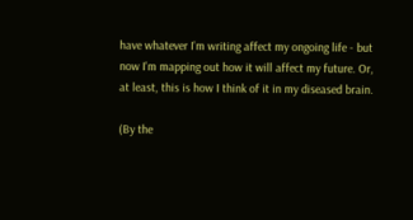have whatever I'm writing affect my ongoing life - but now I'm mapping out how it will affect my future. Or, at least, this is how I think of it in my diseased brain.

(By the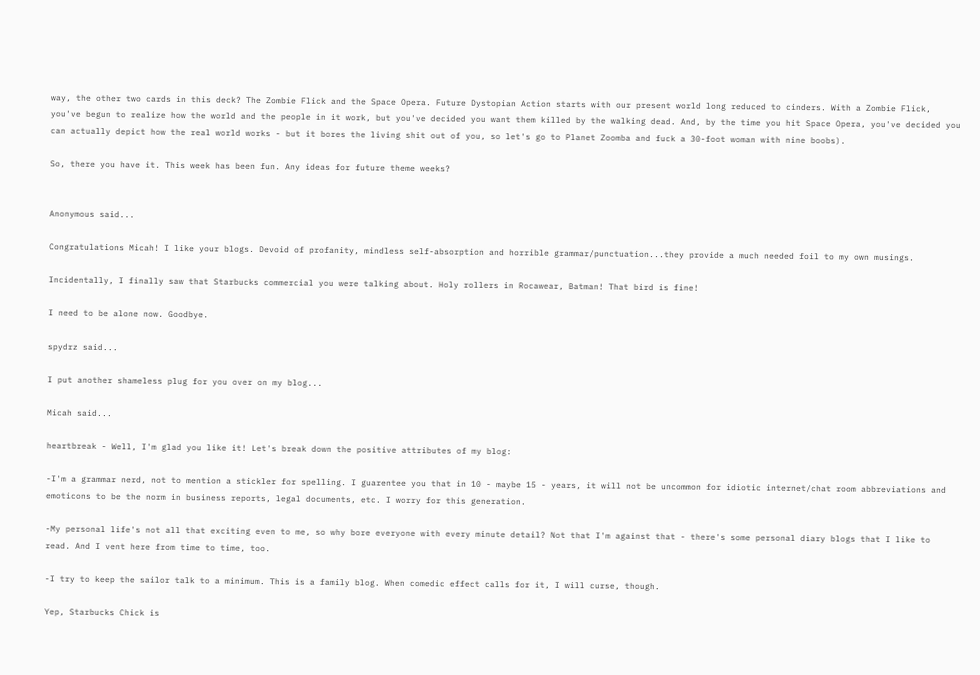way, the other two cards in this deck? The Zombie Flick and the Space Opera. Future Dystopian Action starts with our present world long reduced to cinders. With a Zombie Flick, you've begun to realize how the world and the people in it work, but you've decided you want them killed by the walking dead. And, by the time you hit Space Opera, you've decided you can actually depict how the real world works - but it bores the living shit out of you, so let's go to Planet Zoomba and fuck a 30-foot woman with nine boobs).

So, there you have it. This week has been fun. Any ideas for future theme weeks?


Anonymous said...

Congratulations Micah! I like your blogs. Devoid of profanity, mindless self-absorption and horrible grammar/punctuation...they provide a much needed foil to my own musings.

Incidentally, I finally saw that Starbucks commercial you were talking about. Holy rollers in Rocawear, Batman! That bird is fine!

I need to be alone now. Goodbye.

spydrz said...

I put another shameless plug for you over on my blog...

Micah said...

heartbreak - Well, I'm glad you like it! Let's break down the positive attributes of my blog:

-I'm a grammar nerd, not to mention a stickler for spelling. I guarentee you that in 10 - maybe 15 - years, it will not be uncommon for idiotic internet/chat room abbreviations and emoticons to be the norm in business reports, legal documents, etc. I worry for this generation.

-My personal life's not all that exciting even to me, so why bore everyone with every minute detail? Not that I'm against that - there's some personal diary blogs that I like to read. And I vent here from time to time, too.

-I try to keep the sailor talk to a minimum. This is a family blog. When comedic effect calls for it, I will curse, though.

Yep, Starbucks Chick is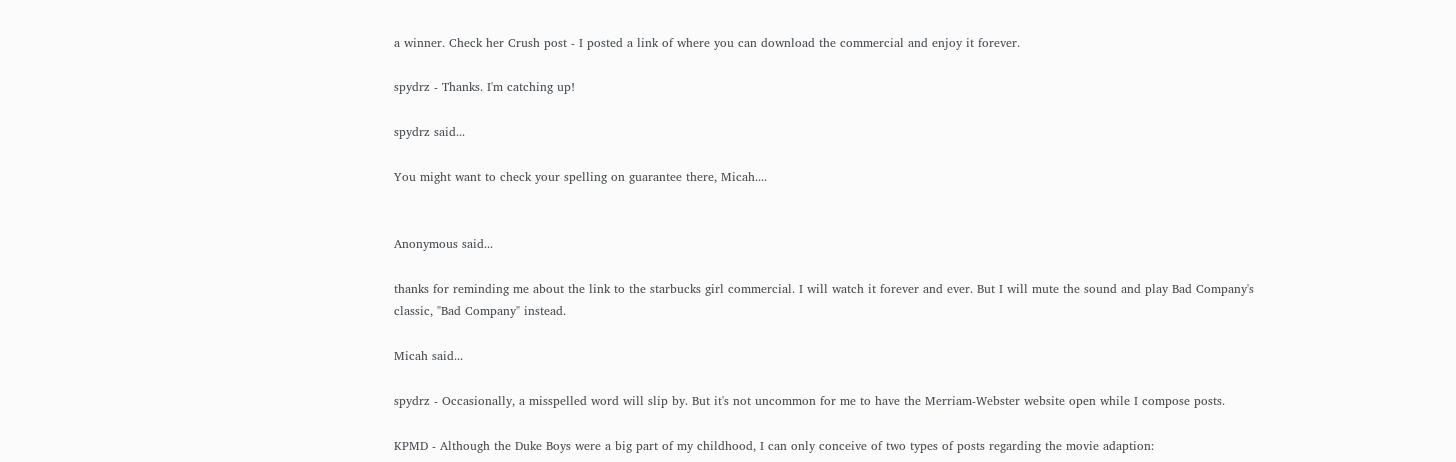a winner. Check her Crush post - I posted a link of where you can download the commercial and enjoy it forever.

spydrz - Thanks. I'm catching up!

spydrz said...

You might want to check your spelling on guarantee there, Micah....


Anonymous said...

thanks for reminding me about the link to the starbucks girl commercial. I will watch it forever and ever. But I will mute the sound and play Bad Company's classic, "Bad Company" instead.

Micah said...

spydrz - Occasionally, a misspelled word will slip by. But it's not uncommon for me to have the Merriam-Webster website open while I compose posts.

KPMD - Although the Duke Boys were a big part of my childhood, I can only conceive of two types of posts regarding the movie adaption: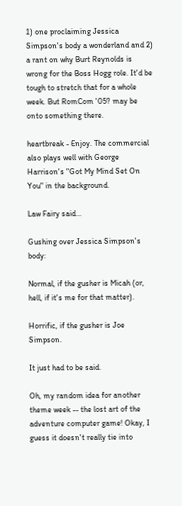1) one proclaiming Jessica Simpson's body a wonderland and 2) a rant on why Burt Reynolds is wrong for the Boss Hogg role. It'd be tough to stretch that for a whole week. But RomCom '05? may be onto something there.

heartbreak - Enjoy. The commercial also plays well with George Harrison's "Got My Mind Set On You" in the background.

Law Fairy said...

Gushing over Jessica Simpson's body:

Normal, if the gusher is Micah (or, hell, if it's me for that matter).

Horrific, if the gusher is Joe Simpson.

It just had to be said.

Oh, my random idea for another theme week -- the lost art of the adventure computer game! Okay, I guess it doesn't really tie into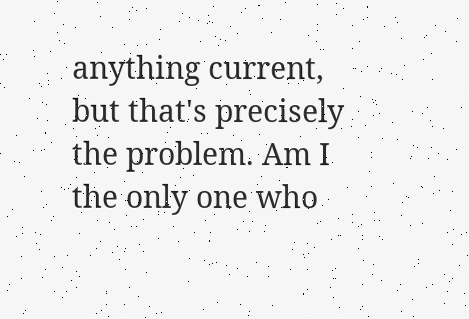anything current, but that's precisely the problem. Am I the only one who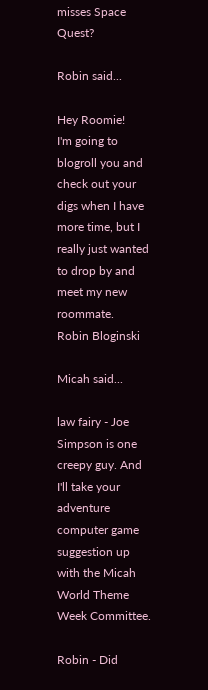misses Space Quest?

Robin said...

Hey Roomie!
I'm going to blogroll you and check out your digs when I have more time, but I really just wanted to drop by and meet my new roommate.
Robin Bloginski

Micah said...

law fairy - Joe Simpson is one creepy guy. And I'll take your adventure computer game suggestion up with the Micah World Theme Week Committee.

Robin - Did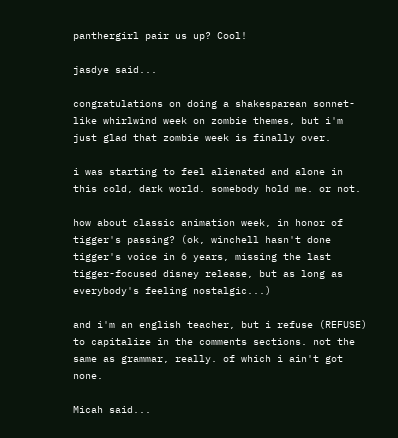panthergirl pair us up? Cool!

jasdye said...

congratulations on doing a shakesparean sonnet-like whirlwind week on zombie themes, but i'm just glad that zombie week is finally over.

i was starting to feel alienated and alone in this cold, dark world. somebody hold me. or not.

how about classic animation week, in honor of tigger's passing? (ok, winchell hasn't done tigger's voice in 6 years, missing the last tigger-focused disney release, but as long as everybody's feeling nostalgic...)

and i'm an english teacher, but i refuse (REFUSE) to capitalize in the comments sections. not the same as grammar, really. of which i ain't got none.

Micah said...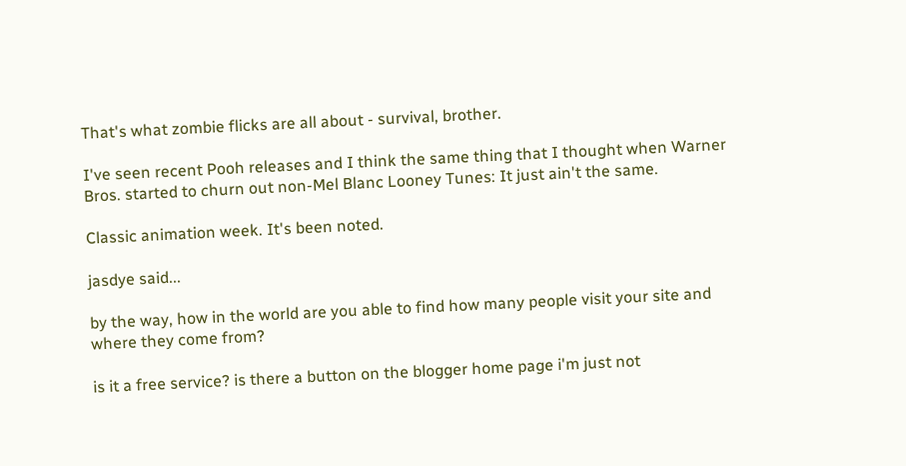That's what zombie flicks are all about - survival, brother.

I've seen recent Pooh releases and I think the same thing that I thought when Warner Bros. started to churn out non-Mel Blanc Looney Tunes: It just ain't the same.

Classic animation week. It's been noted.

jasdye said...

by the way, how in the world are you able to find how many people visit your site and where they come from?

is it a free service? is there a button on the blogger home page i'm just not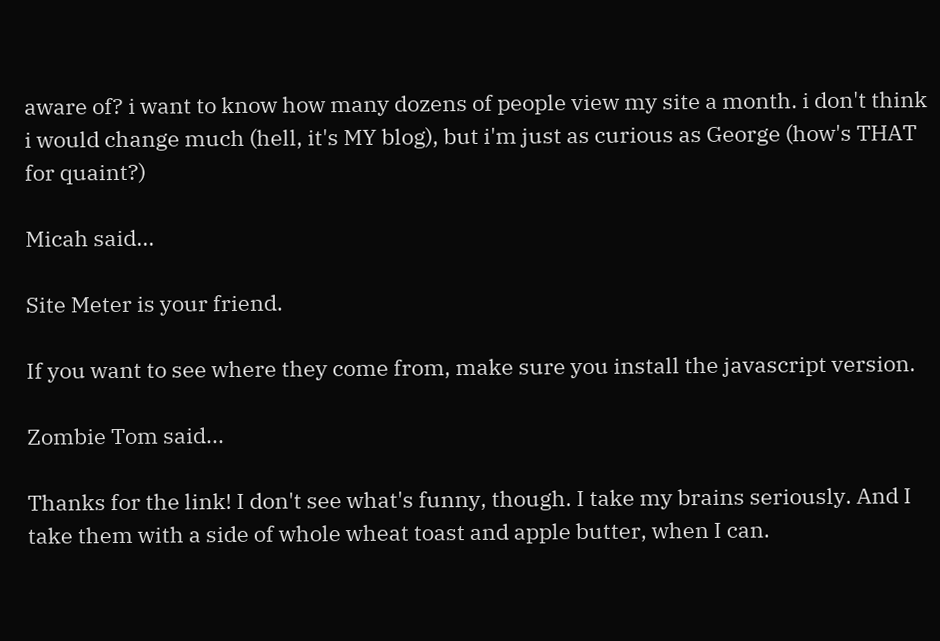aware of? i want to know how many dozens of people view my site a month. i don't think i would change much (hell, it's MY blog), but i'm just as curious as George (how's THAT for quaint?)

Micah said...

Site Meter is your friend.

If you want to see where they come from, make sure you install the javascript version.

Zombie Tom said...

Thanks for the link! I don't see what's funny, though. I take my brains seriously. And I take them with a side of whole wheat toast and apple butter, when I can.